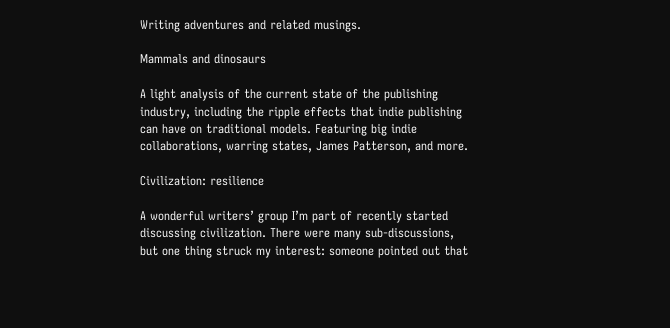Writing adventures and related musings.

Mammals and dinosaurs

A light analysis of the current state of the publishing industry, including the ripple effects that indie publishing can have on traditional models. Featuring big indie collaborations, warring states, James Patterson, and more.

Civilization: resilience

A wonderful writers’ group I’m part of recently started discussing civilization. There were many sub-discussions, but one thing struck my interest: someone pointed out that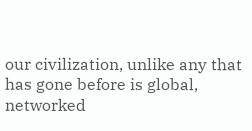our civilization, unlike any that has gone before is global, networked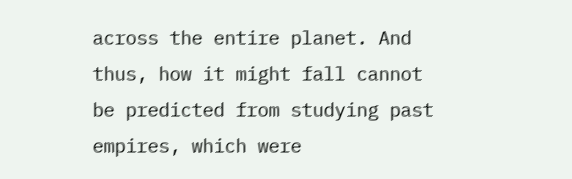across the entire planet. And thus, how it might fall cannot be predicted from studying past empires, which were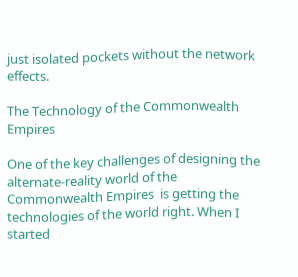just isolated pockets without the network effects.

The Technology of the Commonwealth Empires

One of the key challenges of designing the alternate-reality world of the Commonwealth Empires  is getting the technologies of the world right. When I started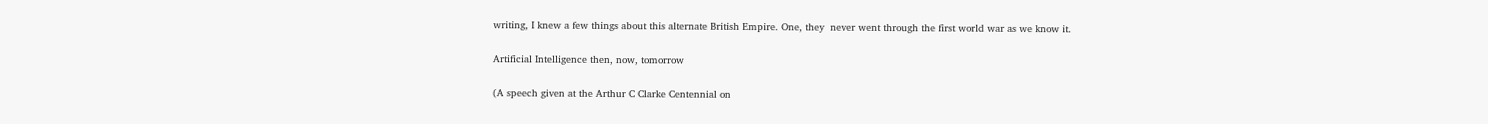writing, I knew a few things about this alternate British Empire. One, they  never went through the first world war as we know it.

Artificial Intelligence then, now, tomorrow

(A speech given at the Arthur C Clarke Centennial on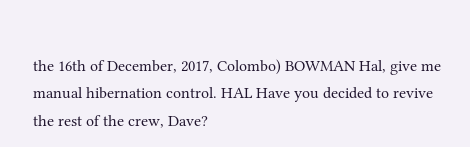the 16th of December, 2017, Colombo) BOWMAN Hal, give me manual hibernation control. HAL Have you decided to revive the rest of the crew, Dave?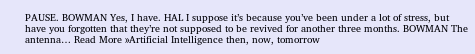PAUSE. BOWMAN Yes, I have. HAL I suppose it’s because you’ve been under a lot of stress, but have you forgotten that they’re not supposed to be revived for another three months. BOWMAN The antenna… Read More »Artificial Intelligence then, now, tomorrow